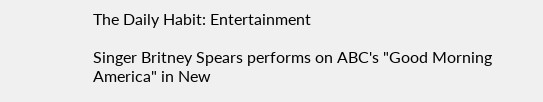The Daily Habit: Entertainment

Singer Britney Spears performs on ABC's "Good Morning America" in New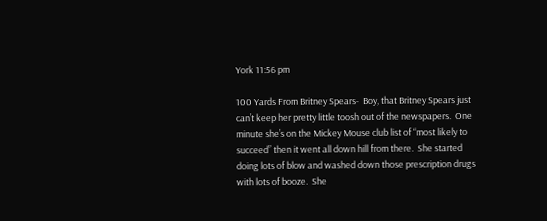York 11:56 pm

100 Yards From Britney Spears-  Boy, that Britney Spears just can’t keep her pretty little toosh out of the newspapers.  One minute she’s on the Mickey Mouse club list of “most likely to succeed” then it went all down hill from there.  She started doing lots of blow and washed down those prescription drugs with lots of booze.  She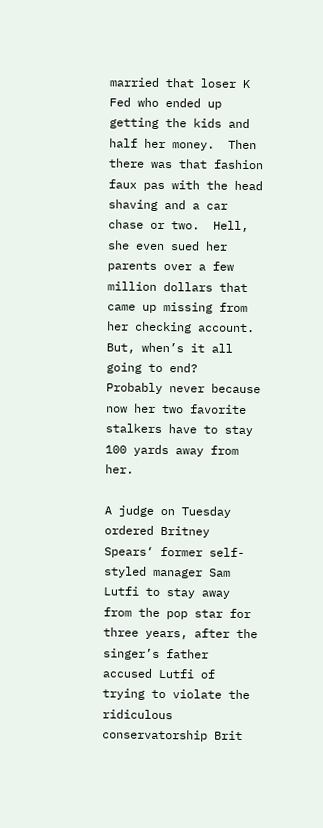married that loser K Fed who ended up getting the kids and half her money.  Then there was that fashion faux pas with the head shaving and a car chase or two.  Hell, she even sued her parents over a few million dollars that came up missing from her checking account.  But, when’s it all going to end?  Probably never because now her two favorite stalkers have to stay 100 yards away from her.

A judge on Tuesday ordered Britney Spears‘ former self-styled manager Sam Lutfi to stay away from the pop star for three years, after the singer’s father accused Lutfi of trying to violate the ridiculous conservatorship Brit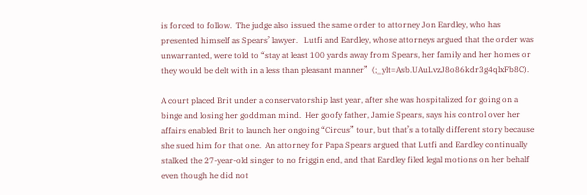is forced to follow.  The judge also issued the same order to attorney Jon Eardley, who has presented himself as Spears’ lawyer.   Lutfi and Eardley, whose attorneys argued that the order was unwarranted, were told to “stay at least 100 yards away from Spears, her family and her homes or they would be delt with in a less than pleasant manner”  (;_ylt=Asb.UAuLvzJ8o86kdr3g4qlxFb8C).

A court placed Brit under a conservatorship last year, after she was hospitalized for going on a binge and losing her goddman mind.  Her goofy father, Jamie Spears, says his control over her affairs enabled Brit to launch her ongoing “Circus” tour, but that’s a totally different story because she sued him for that one.  An attorney for Papa Spears argued that Lutfi and Eardley continually stalked the 27-year-old singer to no friggin end, and that Eardley filed legal motions on her behalf even though he did not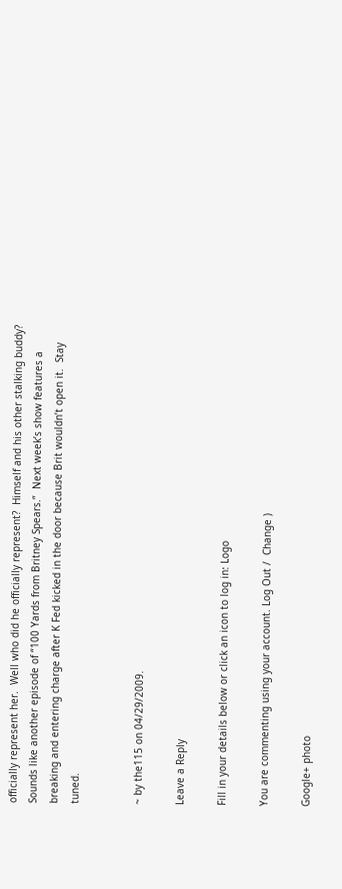officially represent her.  Well who did he officially represent?  Himself and his other stalking buddy?  Sounds like another episode of “100 Yards from Britney Spears.”  Next week’s show features a breaking and entering charge after K Fed kicked in the door because Brit wouldn’t open it.  Stay tuned.


~ by the115 on 04/29/2009.

Leave a Reply

Fill in your details below or click an icon to log in: Logo

You are commenting using your account. Log Out /  Change )

Google+ photo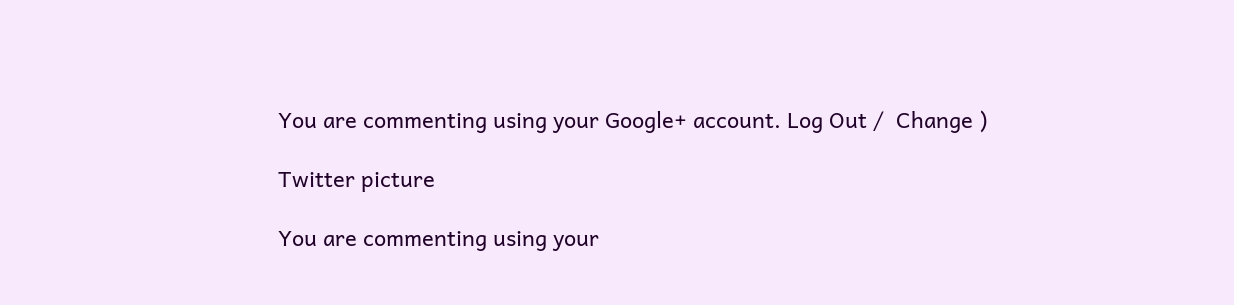You are commenting using your Google+ account. Log Out /  Change )

Twitter picture

You are commenting using your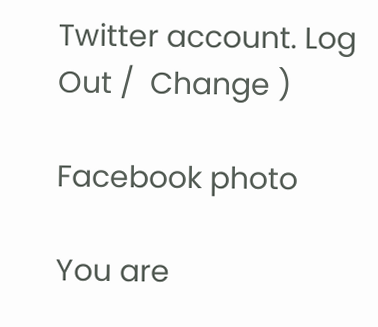Twitter account. Log Out /  Change )

Facebook photo

You are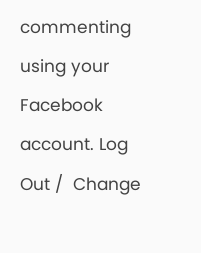commenting using your Facebook account. Log Out /  Change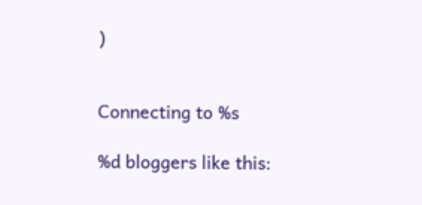)


Connecting to %s

%d bloggers like this: